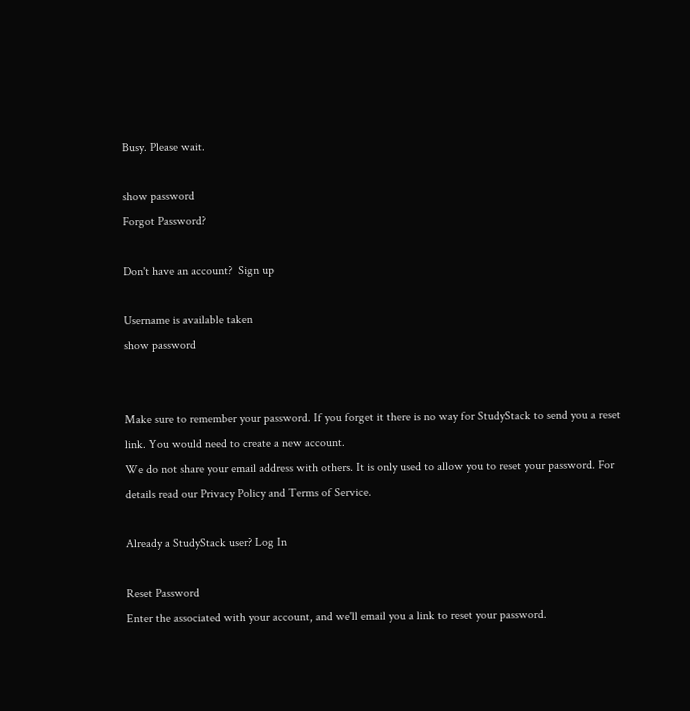Busy. Please wait.

show password
Forgot Password?

Don't have an account?  Sign up

Username is available taken
show password


Make sure to remember your password. If you forget it there is no way for StudyStack to send you a reset link. You would need to create a new account.
We do not share your email address with others. It is only used to allow you to reset your password. For details read our Privacy Policy and Terms of Service.

Already a StudyStack user? Log In

Reset Password
Enter the associated with your account, and we'll email you a link to reset your password.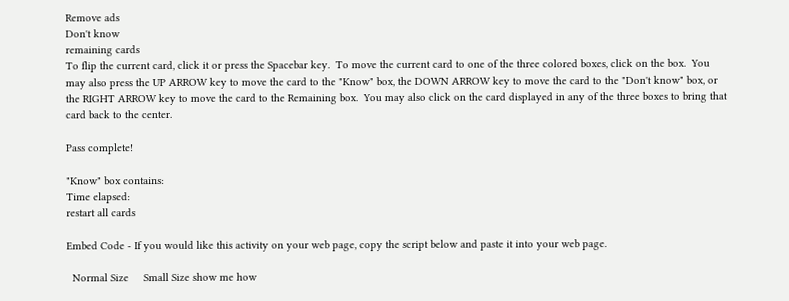Remove ads
Don't know
remaining cards
To flip the current card, click it or press the Spacebar key.  To move the current card to one of the three colored boxes, click on the box.  You may also press the UP ARROW key to move the card to the "Know" box, the DOWN ARROW key to move the card to the "Don't know" box, or the RIGHT ARROW key to move the card to the Remaining box.  You may also click on the card displayed in any of the three boxes to bring that card back to the center.

Pass complete!

"Know" box contains:
Time elapsed:
restart all cards

Embed Code - If you would like this activity on your web page, copy the script below and paste it into your web page.

  Normal Size     Small Size show me how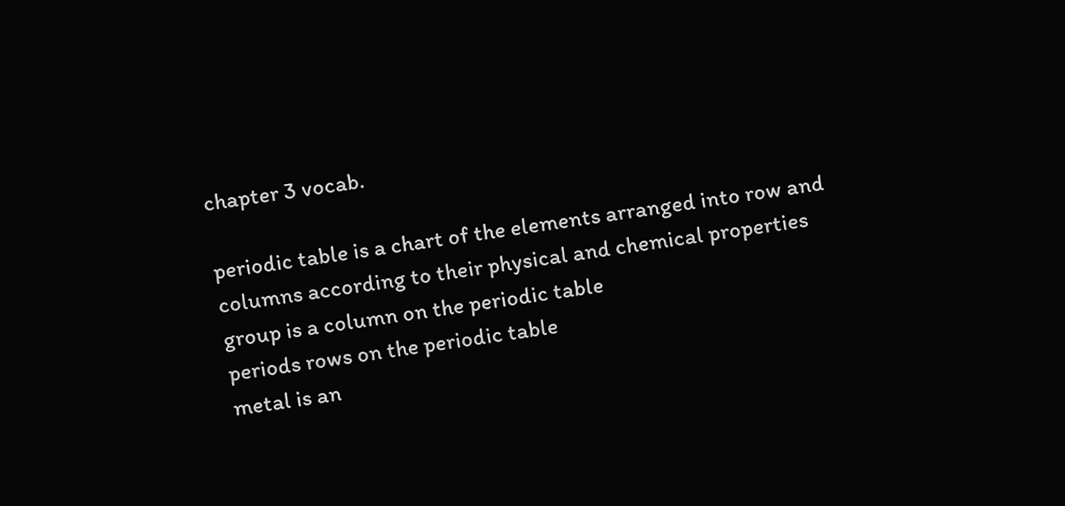chapter 3 vocab.

periodic table is a chart of the elements arranged into row and columns according to their physical and chemical properties
group is a column on the periodic table
periods rows on the periodic table
metal is an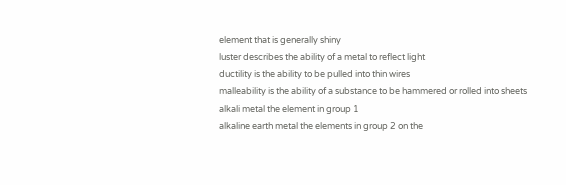element that is generally shiny
luster describes the ability of a metal to reflect light
ductility is the ability to be pulled into thin wires
malleability is the ability of a substance to be hammered or rolled into sheets
alkali metal the element in group 1
alkaline earth metal the elements in group 2 on the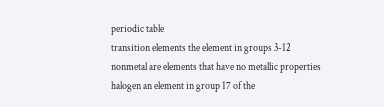periodic table
transition elements the element in groups 3-12
nonmetal are elements that have no metallic properties
halogen an element in group 17 of the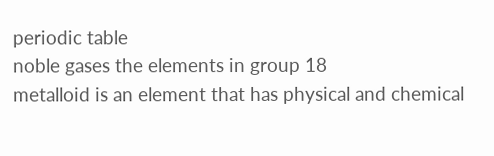periodic table
noble gases the elements in group 18
metalloid is an element that has physical and chemical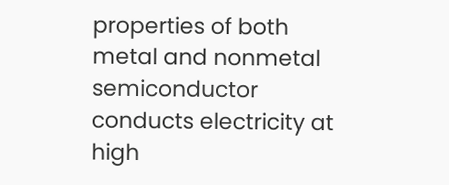properties of both metal and nonmetal
semiconductor conducts electricity at high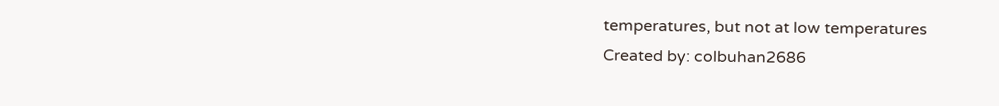temperatures, but not at low temperatures
Created by: colbuhan2686